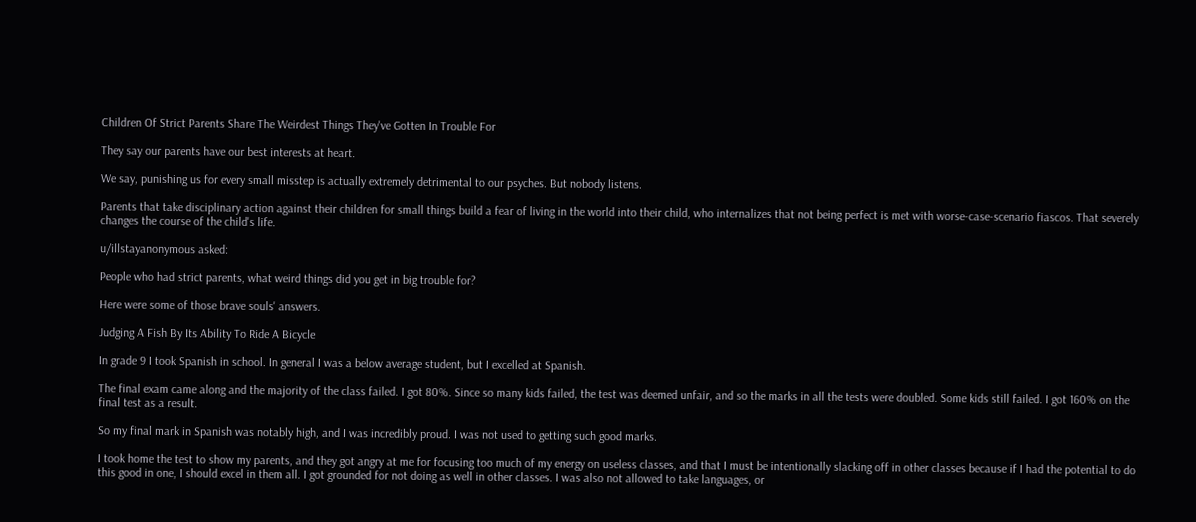Children Of Strict Parents Share The Weirdest Things They've Gotten In Trouble For

They say our parents have our best interests at heart.

We say, punishing us for every small misstep is actually extremely detrimental to our psyches. But nobody listens.

Parents that take disciplinary action against their children for small things build a fear of living in the world into their child, who internalizes that not being perfect is met with worse-case-scenario fiascos. That severely changes the course of the child's life.

u/illstayanonymous asked:

People who had strict parents, what weird things did you get in big trouble for?

Here were some of those brave souls' answers.

Judging A Fish By Its Ability To Ride A Bicycle

In grade 9 I took Spanish in school. In general I was a below average student, but I excelled at Spanish.

The final exam came along and the majority of the class failed. I got 80%. Since so many kids failed, the test was deemed unfair, and so the marks in all the tests were doubled. Some kids still failed. I got 160% on the final test as a result.

So my final mark in Spanish was notably high, and I was incredibly proud. I was not used to getting such good marks.

I took home the test to show my parents, and they got angry at me for focusing too much of my energy on useless classes, and that I must be intentionally slacking off in other classes because if I had the potential to do this good in one, I should excel in them all. I got grounded for not doing as well in other classes. I was also not allowed to take languages, or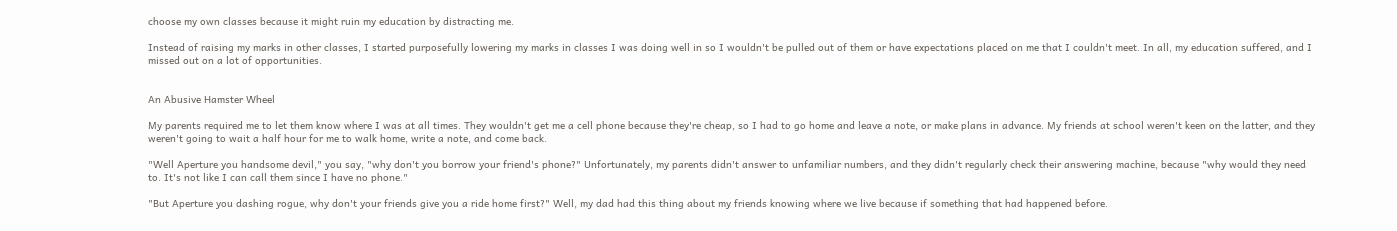choose my own classes because it might ruin my education by distracting me.

Instead of raising my marks in other classes, I started purposefully lowering my marks in classes I was doing well in so I wouldn't be pulled out of them or have expectations placed on me that I couldn't meet. In all, my education suffered, and I missed out on a lot of opportunities.


An Abusive Hamster Wheel

My parents required me to let them know where I was at all times. They wouldn't get me a cell phone because they're cheap, so I had to go home and leave a note, or make plans in advance. My friends at school weren't keen on the latter, and they weren't going to wait a half hour for me to walk home, write a note, and come back.

"Well Aperture you handsome devil," you say, "why don't you borrow your friend's phone?" Unfortunately, my parents didn't answer to unfamiliar numbers, and they didn't regularly check their answering machine, because "why would they need to. It's not like I can call them since I have no phone."

"But Aperture you dashing rogue, why don't your friends give you a ride home first?" Well, my dad had this thing about my friends knowing where we live because if something that had happened before.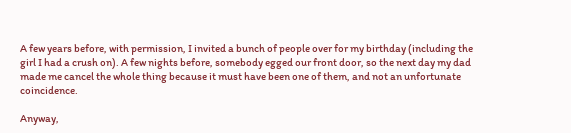A few years before, with permission, I invited a bunch of people over for my birthday (including the girl I had a crush on). A few nights before, somebody egged our front door, so the next day my dad made me cancel the whole thing because it must have been one of them, and not an unfortunate coincidence.

Anyway,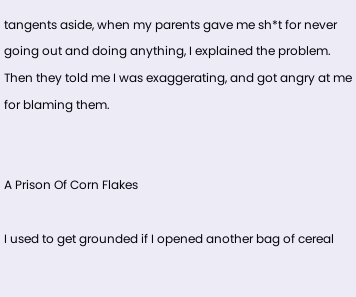tangents aside, when my parents gave me sh*t for never going out and doing anything, I explained the problem. Then they told me I was exaggerating, and got angry at me for blaming them.


A Prison Of Corn Flakes

I used to get grounded if I opened another bag of cereal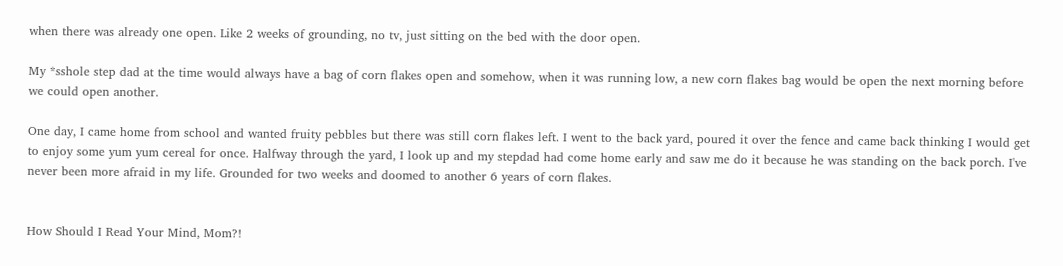when there was already one open. Like 2 weeks of grounding, no tv, just sitting on the bed with the door open.

My *sshole step dad at the time would always have a bag of corn flakes open and somehow, when it was running low, a new corn flakes bag would be open the next morning before we could open another.

One day, I came home from school and wanted fruity pebbles but there was still corn flakes left. I went to the back yard, poured it over the fence and came back thinking I would get to enjoy some yum yum cereal for once. Halfway through the yard, I look up and my stepdad had come home early and saw me do it because he was standing on the back porch. I've never been more afraid in my life. Grounded for two weeks and doomed to another 6 years of corn flakes.


How Should I Read Your Mind, Mom?!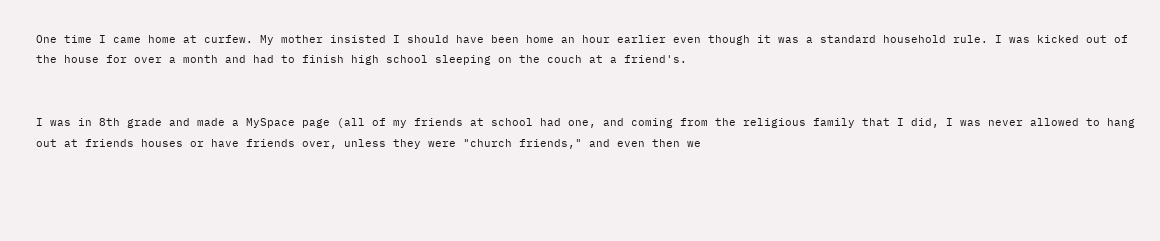One time I came home at curfew. My mother insisted I should have been home an hour earlier even though it was a standard household rule. I was kicked out of the house for over a month and had to finish high school sleeping on the couch at a friend's.


I was in 8th grade and made a MySpace page (all of my friends at school had one, and coming from the religious family that I did, I was never allowed to hang out at friends houses or have friends over, unless they were "church friends," and even then we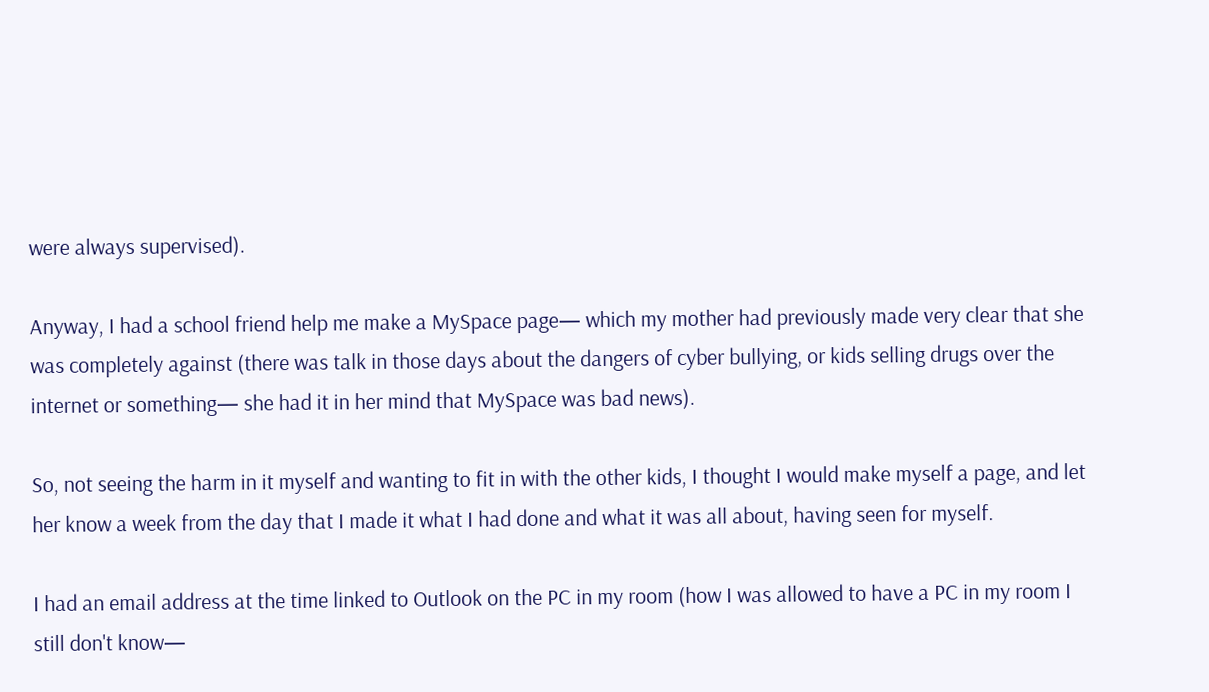were always supervised).

Anyway, I had a school friend help me make a MySpace page— which my mother had previously made very clear that she was completely against (there was talk in those days about the dangers of cyber bullying, or kids selling drugs over the internet or something— she had it in her mind that MySpace was bad news).

So, not seeing the harm in it myself and wanting to fit in with the other kids, I thought I would make myself a page, and let her know a week from the day that I made it what I had done and what it was all about, having seen for myself.

I had an email address at the time linked to Outlook on the PC in my room (how I was allowed to have a PC in my room I still don't know—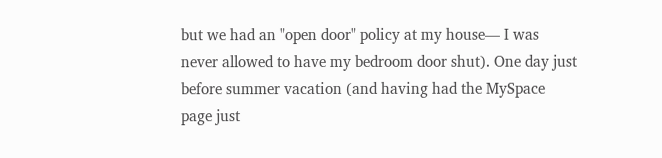but we had an "open door" policy at my house— I was never allowed to have my bedroom door shut). One day just before summer vacation (and having had the MySpace page just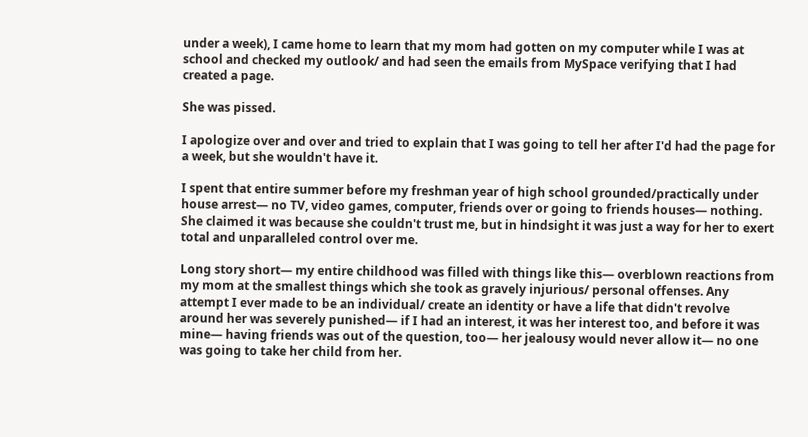under a week), I came home to learn that my mom had gotten on my computer while I was at school and checked my outlook/ and had seen the emails from MySpace verifying that I had created a page.

She was pissed.

I apologize over and over and tried to explain that I was going to tell her after I'd had the page for a week, but she wouldn't have it.

I spent that entire summer before my freshman year of high school grounded/practically under house arrest— no TV, video games, computer, friends over or going to friends houses— nothing. She claimed it was because she couldn't trust me, but in hindsight it was just a way for her to exert total and unparalleled control over me.

Long story short— my entire childhood was filled with things like this— overblown reactions from my mom at the smallest things which she took as gravely injurious/ personal offenses. Any attempt I ever made to be an individual/ create an identity or have a life that didn't revolve around her was severely punished— if I had an interest, it was her interest too, and before it was mine— having friends was out of the question, too— her jealousy would never allow it— no one was going to take her child from her.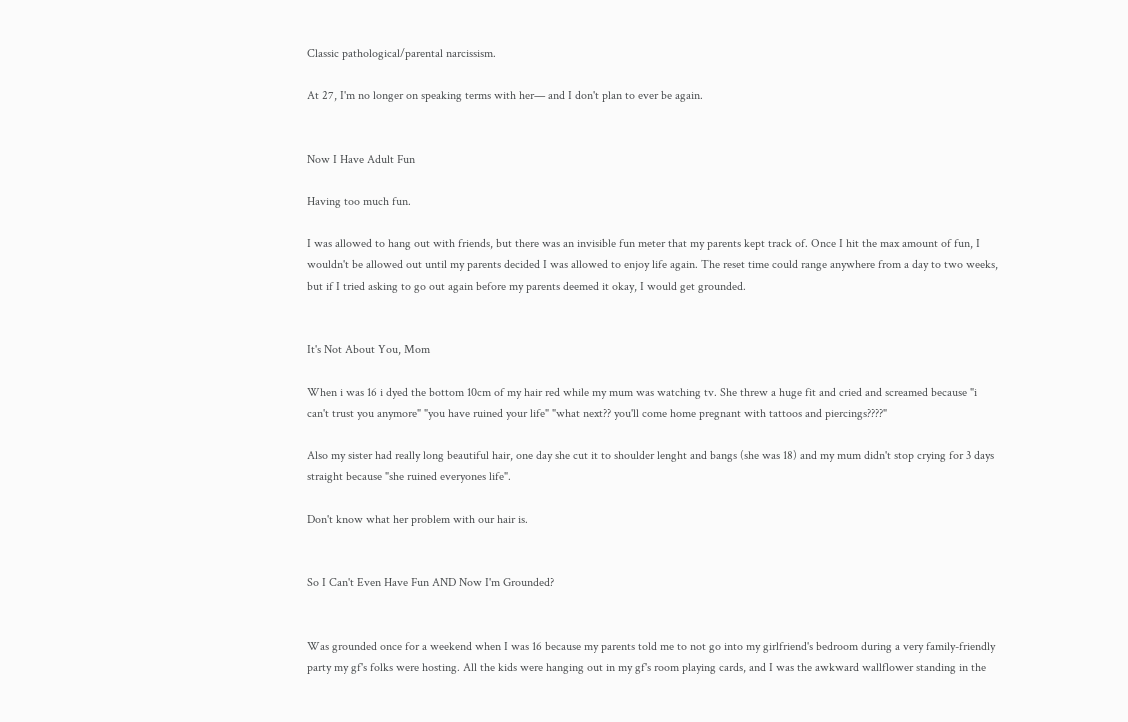Classic pathological/parental narcissism.

At 27, I'm no longer on speaking terms with her— and I don't plan to ever be again.


Now I Have Adult Fun

Having too much fun.

I was allowed to hang out with friends, but there was an invisible fun meter that my parents kept track of. Once I hit the max amount of fun, I wouldn't be allowed out until my parents decided I was allowed to enjoy life again. The reset time could range anywhere from a day to two weeks, but if I tried asking to go out again before my parents deemed it okay, I would get grounded.


It's Not About You, Mom

When i was 16 i dyed the bottom 10cm of my hair red while my mum was watching tv. She threw a huge fit and cried and screamed because "i can't trust you anymore" "you have ruined your life" "what next?? you'll come home pregnant with tattoos and piercings????"

Also my sister had really long beautiful hair, one day she cut it to shoulder lenght and bangs (she was 18) and my mum didn't stop crying for 3 days straight because "she ruined everyones life".

Don't know what her problem with our hair is.


So I Can't Even Have Fun AND Now I'm Grounded?


Was grounded once for a weekend when I was 16 because my parents told me to not go into my girlfriend's bedroom during a very family-friendly party my gf's folks were hosting. All the kids were hanging out in my gf's room playing cards, and I was the awkward wallflower standing in the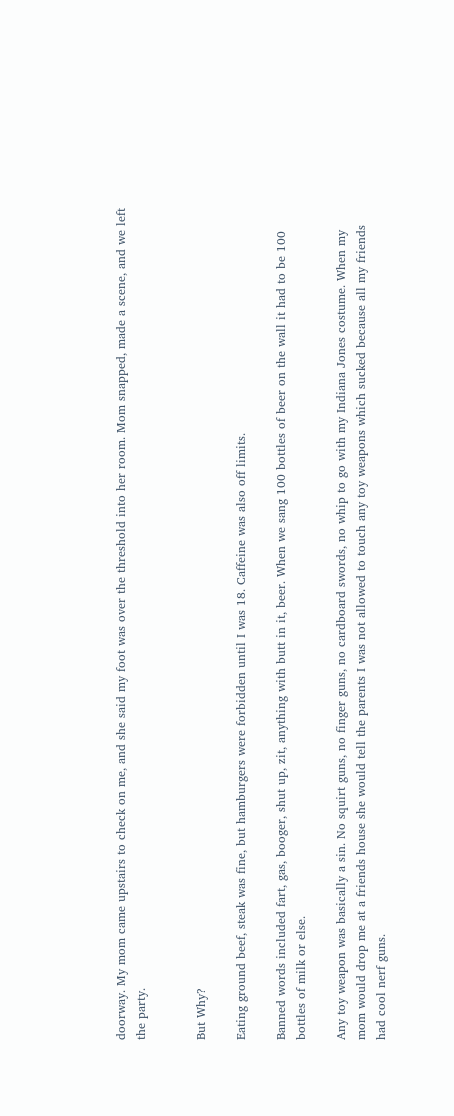doorway. My mom came upstairs to check on me, and she said my foot was over the threshold into her room. Mom snapped, made a scene, and we left the party.


But Why?

Eating ground beef, steak was fine, but hamburgers were forbidden until I was 18. Caffeine was also off limits.

Banned words included fart, gas, booger, shut up, zit, anything with butt in it, beer. When we sang 100 bottles of beer on the wall it had to be 100 bottles of milk or else.

Any toy weapon was basically a sin. No squirt guns, no finger guns, no cardboard swords, no whip to go with my Indiana Jones costume. When my mom would drop me at a friends house she would tell the parents I was not allowed to touch any toy weapons which sucked because all my friends had cool nerf guns.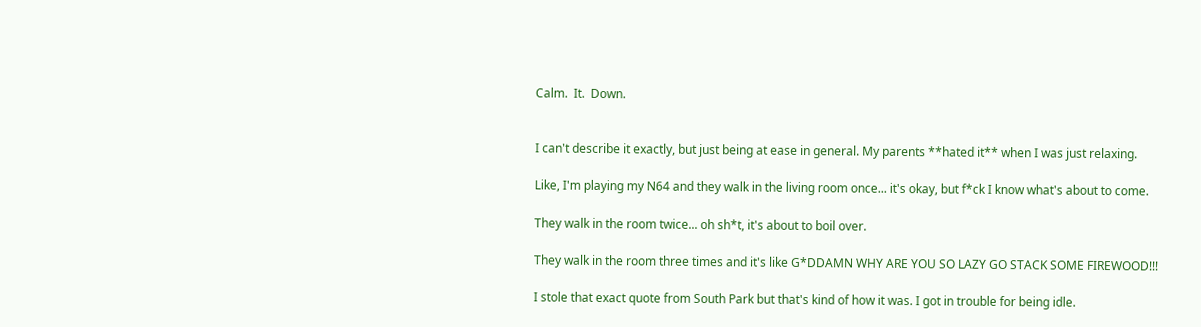Calm.  It.  Down.


I can't describe it exactly, but just being at ease in general. My parents **hated it** when I was just relaxing.

Like, I'm playing my N64 and they walk in the living room once... it's okay, but f*ck I know what's about to come.

They walk in the room twice... oh sh*t, it's about to boil over.

They walk in the room three times and it's like G*DDAMN WHY ARE YOU SO LAZY GO STACK SOME FIREWOOD!!!

I stole that exact quote from South Park but that's kind of how it was. I got in trouble for being idle.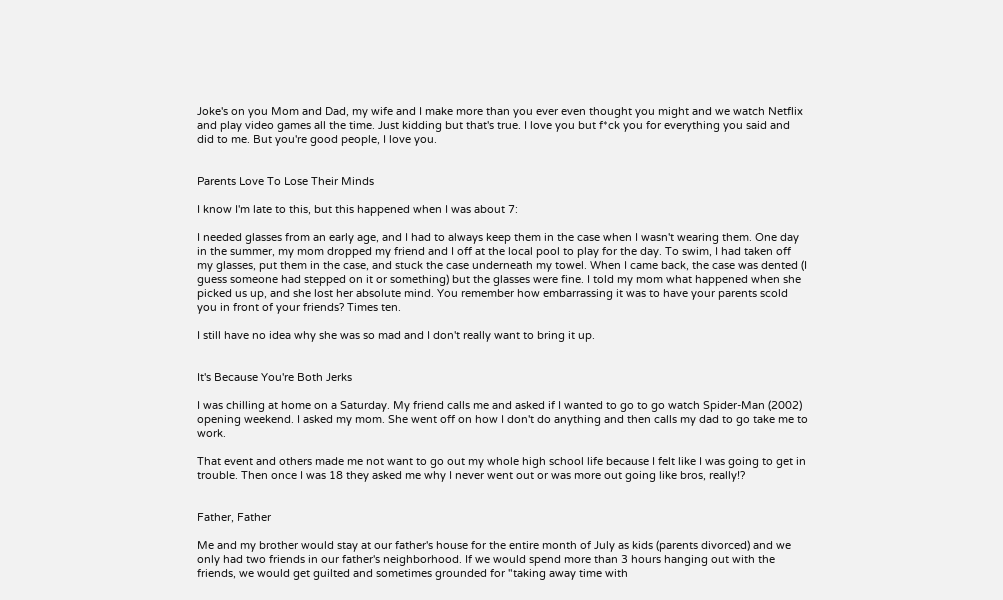Joke's on you Mom and Dad, my wife and I make more than you ever even thought you might and we watch Netflix and play video games all the time. Just kidding but that's true. I love you but f*ck you for everything you said and did to me. But you're good people, I love you.


Parents Love To Lose Their Minds

I know I'm late to this, but this happened when I was about 7:

I needed glasses from an early age, and I had to always keep them in the case when I wasn't wearing them. One day in the summer, my mom dropped my friend and I off at the local pool to play for the day. To swim, I had taken off my glasses, put them in the case, and stuck the case underneath my towel. When I came back, the case was dented (I guess someone had stepped on it or something) but the glasses were fine. I told my mom what happened when she picked us up, and she lost her absolute mind. You remember how embarrassing it was to have your parents scold you in front of your friends? Times ten.

I still have no idea why she was so mad and I don't really want to bring it up.


It's Because You're Both Jerks

I was chilling at home on a Saturday. My friend calls me and asked if I wanted to go to go watch Spider-Man (2002) opening weekend. I asked my mom. She went off on how I don't do anything and then calls my dad to go take me to work.

That event and others made me not want to go out my whole high school life because I felt like I was going to get in trouble. Then once I was 18 they asked me why I never went out or was more out going like bros, really!?


Father, Father

Me and my brother would stay at our father's house for the entire month of July as kids (parents divorced) and we only had two friends in our father's neighborhood. If we would spend more than 3 hours hanging out with the friends, we would get guilted and sometimes grounded for "taking away time with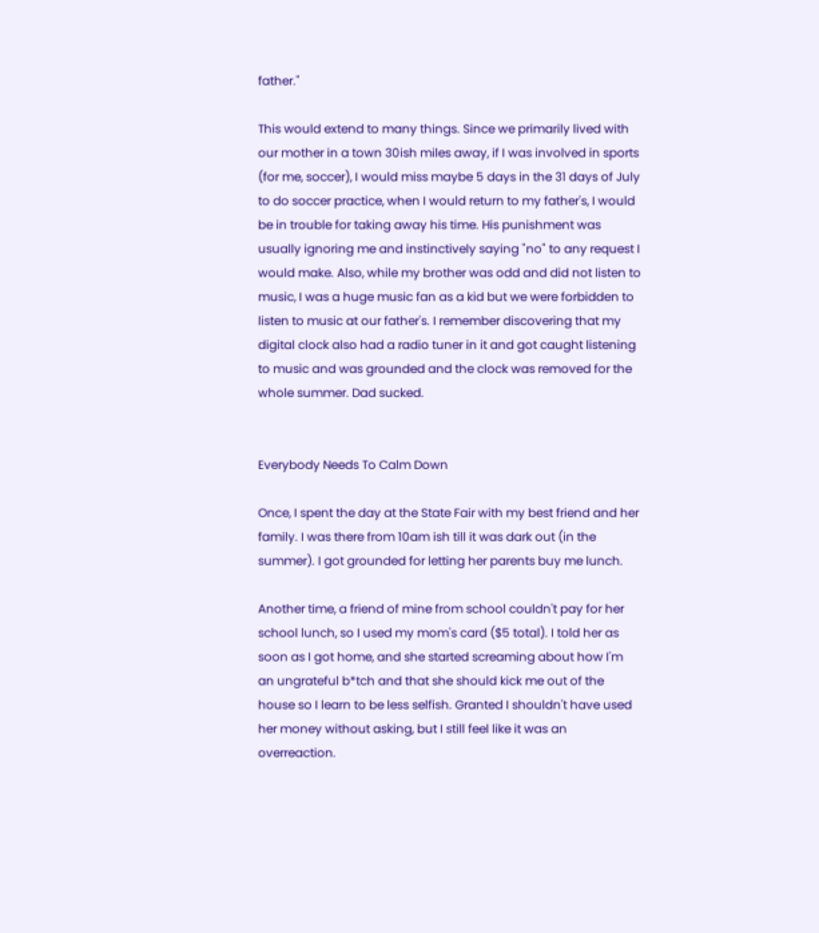father."

This would extend to many things. Since we primarily lived with our mother in a town 30ish miles away, if I was involved in sports (for me, soccer), I would miss maybe 5 days in the 31 days of July to do soccer practice, when I would return to my father's, I would be in trouble for taking away his time. His punishment was usually ignoring me and instinctively saying "no" to any request I would make. Also, while my brother was odd and did not listen to music, I was a huge music fan as a kid but we were forbidden to listen to music at our father's. I remember discovering that my digital clock also had a radio tuner in it and got caught listening to music and was grounded and the clock was removed for the whole summer. Dad sucked.


Everybody Needs To Calm Down

Once, I spent the day at the State Fair with my best friend and her family. I was there from 10am ish till it was dark out (in the summer). I got grounded for letting her parents buy me lunch.

Another time, a friend of mine from school couldn't pay for her school lunch, so I used my mom's card ($5 total). I told her as soon as I got home, and she started screaming about how I'm an ungrateful b*tch and that she should kick me out of the house so I learn to be less selfish. Granted I shouldn't have used her money without asking, but I still feel like it was an overreaction.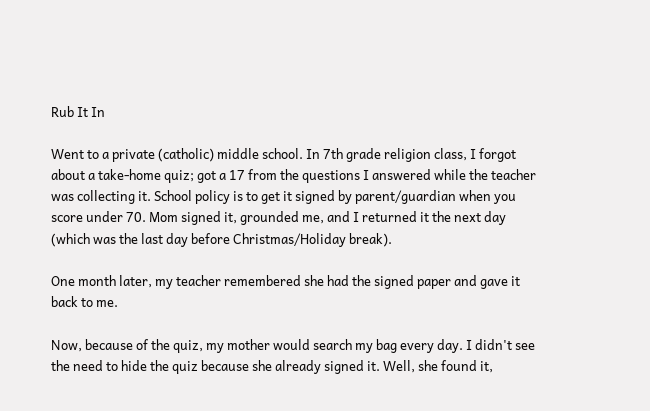Rub It In

Went to a private (catholic) middle school. In 7th grade religion class, I forgot about a take-home quiz; got a 17 from the questions I answered while the teacher was collecting it. School policy is to get it signed by parent/guardian when you score under 70. Mom signed it, grounded me, and I returned it the next day (which was the last day before Christmas/Holiday break).

One month later, my teacher remembered she had the signed paper and gave it back to me.

Now, because of the quiz, my mother would search my bag every day. I didn't see the need to hide the quiz because she already signed it. Well, she found it,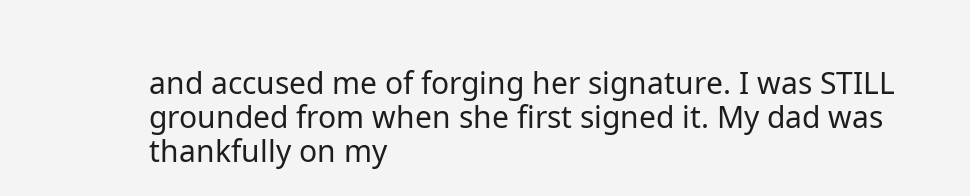and accused me of forging her signature. I was STILL grounded from when she first signed it. My dad was thankfully on my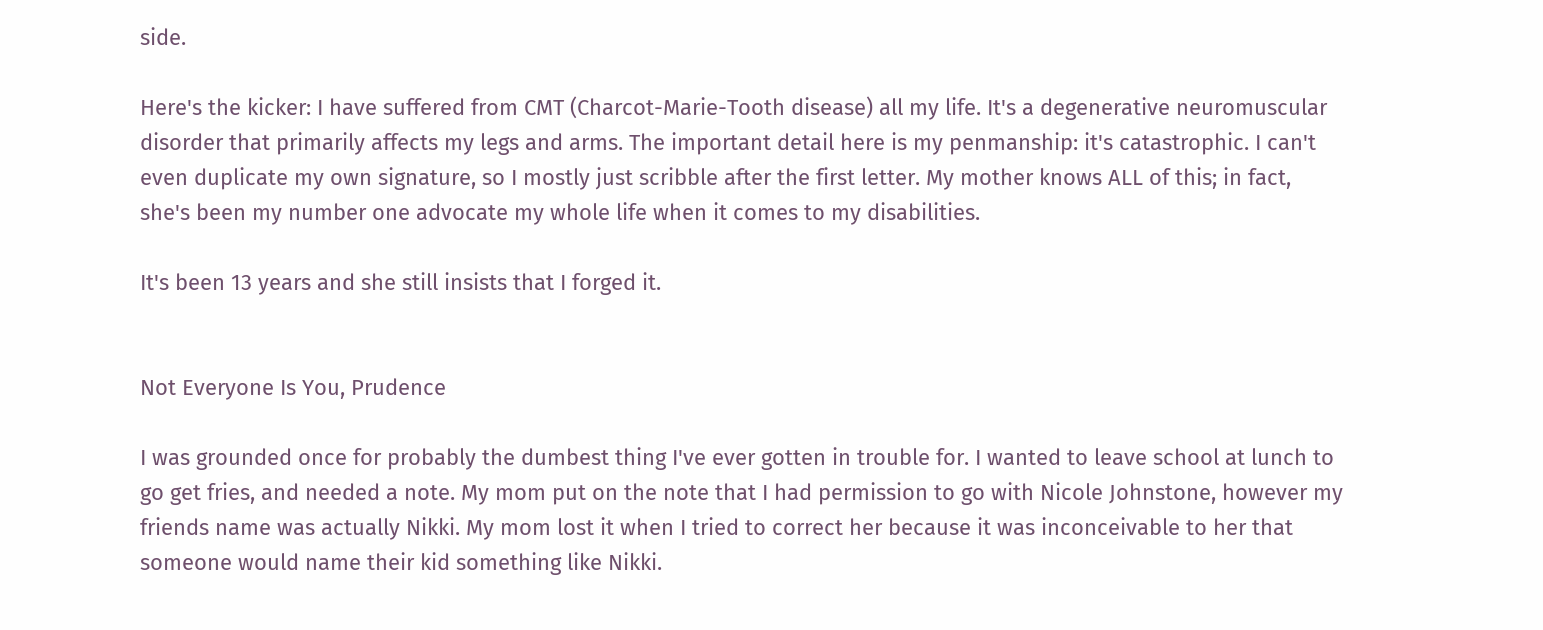side.

Here's the kicker: I have suffered from CMT (Charcot-Marie-Tooth disease) all my life. It's a degenerative neuromuscular disorder that primarily affects my legs and arms. The important detail here is my penmanship: it's catastrophic. I can't even duplicate my own signature, so I mostly just scribble after the first letter. My mother knows ALL of this; in fact, she's been my number one advocate my whole life when it comes to my disabilities.

It's been 13 years and she still insists that I forged it.


Not Everyone Is You, Prudence

I was grounded once for probably the dumbest thing I've ever gotten in trouble for. I wanted to leave school at lunch to go get fries, and needed a note. My mom put on the note that I had permission to go with Nicole Johnstone, however my friends name was actually Nikki. My mom lost it when I tried to correct her because it was inconceivable to her that someone would name their kid something like Nikki.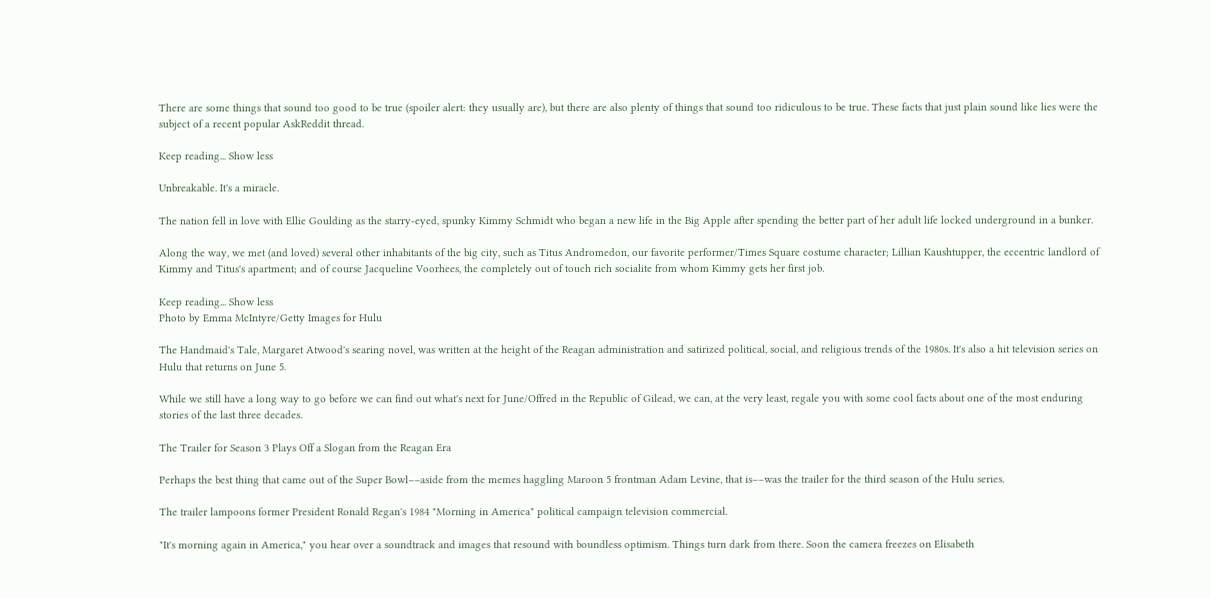There are some things that sound too good to be true (spoiler alert: they usually are), but there are also plenty of things that sound too ridiculous to be true. These facts that just plain sound like lies were the subject of a recent popular AskReddit thread.

Keep reading... Show less

Unbreakable. It's a miracle.

The nation fell in love with Ellie Goulding as the starry-eyed, spunky Kimmy Schmidt who began a new life in the Big Apple after spending the better part of her adult life locked underground in a bunker.

Along the way, we met (and loved) several other inhabitants of the big city, such as Titus Andromedon, our favorite performer/Times Square costume character; Lillian Kaushtupper, the eccentric landlord of Kimmy and Titus's apartment; and of course Jacqueline Voorhees, the completely out of touch rich socialite from whom Kimmy gets her first job.

Keep reading... Show less
Photo by Emma McIntyre/Getty Images for Hulu

The Handmaid's Tale, Margaret Atwood's searing novel, was written at the height of the Reagan administration and satirized political, social, and religious trends of the 1980s. It's also a hit television series on Hulu that returns on June 5.

While we still have a long way to go before we can find out what's next for June/Offred in the Republic of Gilead, we can, at the very least, regale you with some cool facts about one of the most enduring stories of the last three decades.

The Trailer for Season 3 Plays Off a Slogan from the Reagan Era

Perhaps the best thing that came out of the Super Bowl––aside from the memes haggling Maroon 5 frontman Adam Levine, that is––was the trailer for the third season of the Hulu series.

The trailer lampoons former President Ronald Regan's 1984 "Morning in America" political campaign television commercial.

"It's morning again in America," you hear over a soundtrack and images that resound with boundless optimism. Things turn dark from there. Soon the camera freezes on Elisabeth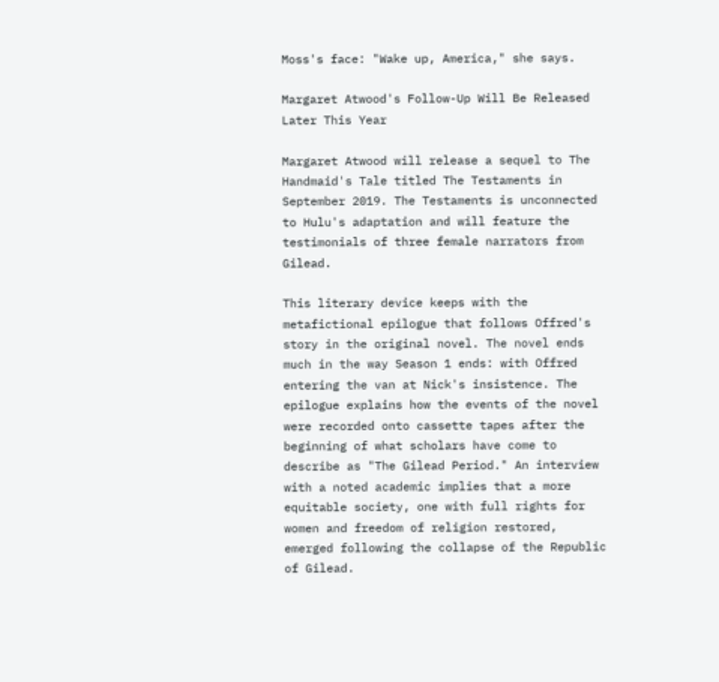Moss's face: "Wake up, America," she says.

Margaret Atwood's Follow-Up Will Be Released Later This Year

Margaret Atwood will release a sequel to The Handmaid's Tale titled The Testaments in September 2019. The Testaments is unconnected to Hulu's adaptation and will feature the testimonials of three female narrators from Gilead.

This literary device keeps with the metafictional epilogue that follows Offred's story in the original novel. The novel ends much in the way Season 1 ends: with Offred entering the van at Nick's insistence. The epilogue explains how the events of the novel were recorded onto cassette tapes after the beginning of what scholars have come to describe as "The Gilead Period." An interview with a noted academic implies that a more equitable society, one with full rights for women and freedom of religion restored, emerged following the collapse of the Republic of Gilead.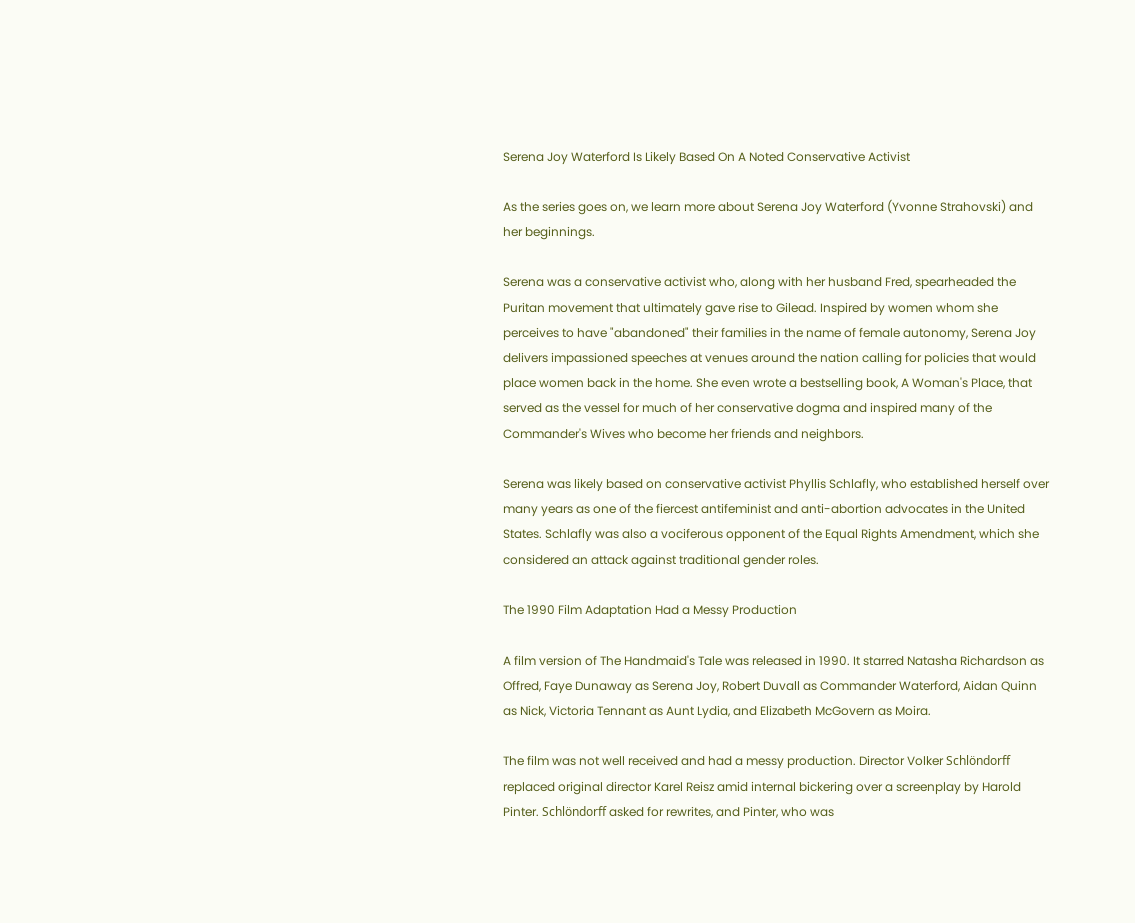Serena Joy Waterford Is Likely Based On A Noted Conservative Activist

As the series goes on, we learn more about Serena Joy Waterford (Yvonne Strahovski) and her beginnings.

Serena was a conservative activist who, along with her husband Fred, spearheaded the Puritan movement that ultimately gave rise to Gilead. Inspired by women whom she perceives to have "abandoned" their families in the name of female autonomy, Serena Joy delivers impassioned speeches at venues around the nation calling for policies that would place women back in the home. She even wrote a bestselling book, A Woman's Place, that served as the vessel for much of her conservative dogma and inspired many of the Commander's Wives who become her friends and neighbors.

Serena was likely based on conservative activist Phyllis Schlafly, who established herself over many years as one of the fiercest antifeminist and anti-abortion advocates in the United States. Schlafly was also a vociferous opponent of the Equal Rights Amendment, which she considered an attack against traditional gender roles.

The 1990 Film Adaptation Had a Messy Production

A film version of The Handmaid's Tale was released in 1990. It starred Natasha Richardson as Offred, Faye Dunaway as Serena Joy, Robert Duvall as Commander Waterford, Aidan Quinn as Nick, Victoria Tennant as Aunt Lydia, and Elizabeth McGovern as Moira.

The film was not well received and had a messy production. Director Volker Schlöndorff replaced original director Karel Reisz amid internal bickering over a screenplay by Harold Pinter. Schlöndorff asked for rewrites, and Pinter, who was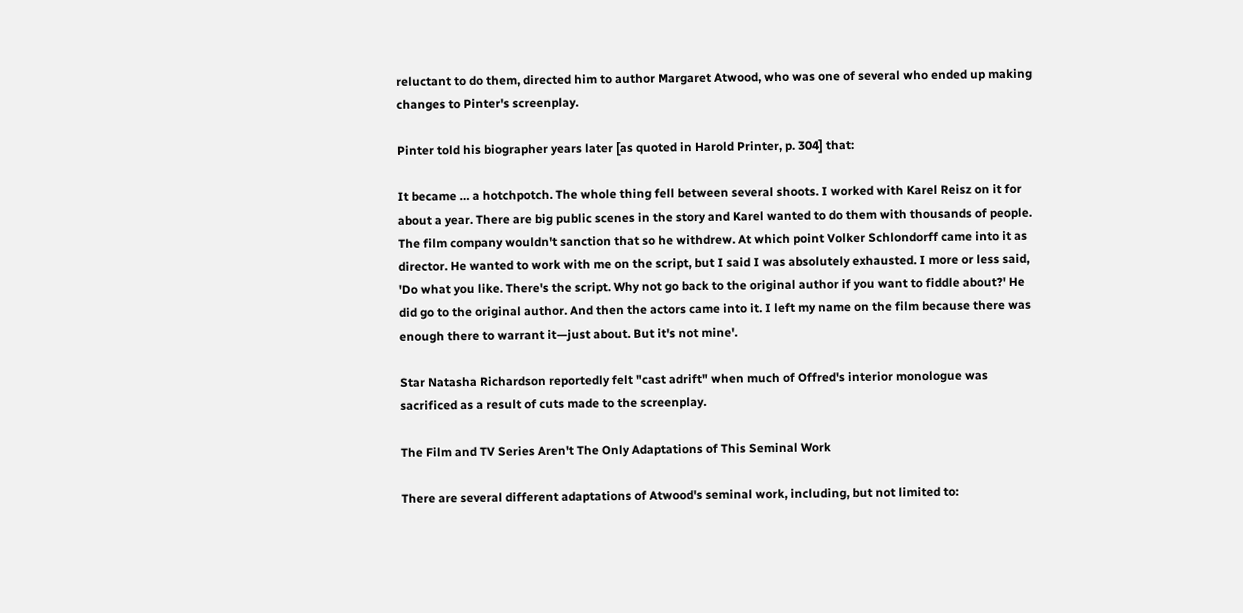reluctant to do them, directed him to author Margaret Atwood, who was one of several who ended up making changes to Pinter's screenplay.

Pinter told his biographer years later [as quoted in Harold Printer, p. 304] that:

It became … a hotchpotch. The whole thing fell between several shoots. I worked with Karel Reisz on it for about a year. There are big public scenes in the story and Karel wanted to do them with thousands of people. The film company wouldn't sanction that so he withdrew. At which point Volker Schlondorff came into it as director. He wanted to work with me on the script, but I said I was absolutely exhausted. I more or less said, 'Do what you like. There's the script. Why not go back to the original author if you want to fiddle about?' He did go to the original author. And then the actors came into it. I left my name on the film because there was enough there to warrant it—just about. But it's not mine'.

Star Natasha Richardson reportedly felt "cast adrift" when much of Offred's interior monologue was sacrificed as a result of cuts made to the screenplay.

The Film and TV Series Aren't The Only Adaptations of This Seminal Work

There are several different adaptations of Atwood's seminal work, including, but not limited to: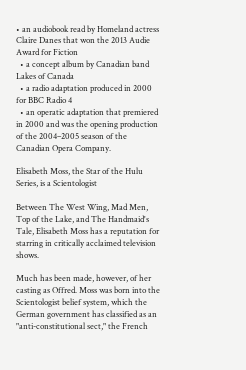• an audiobook read by Homeland actress Claire Danes that won the 2013 Audie Award for Fiction
  • a concept album by Canadian band Lakes of Canada
  • a radio adaptation produced in 2000 for BBC Radio 4
  • an operatic adaptation that premiered in 2000 and was the opening production of the 2004–2005 season of the Canadian Opera Company.

Elisabeth Moss, the Star of the Hulu Series, is a Scientologist

Between The West Wing, Mad Men, Top of the Lake, and The Handmaid's Tale, Elisabeth Moss has a reputation for starring in critically acclaimed television shows.

Much has been made, however, of her casting as Offred. Moss was born into the Scientologist belief system, which the German government has classified as an "anti-constitutional sect," the French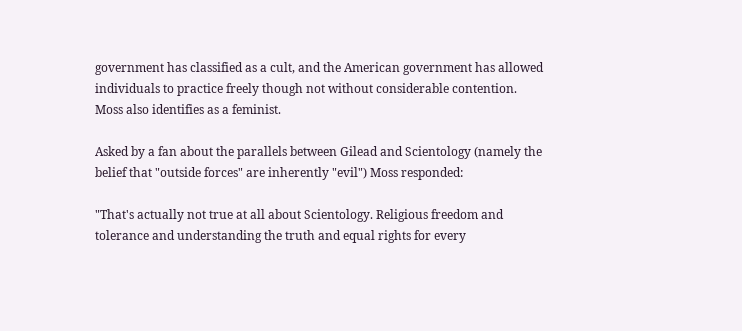government has classified as a cult, and the American government has allowed individuals to practice freely though not without considerable contention. Moss also identifies as a feminist.

Asked by a fan about the parallels between Gilead and Scientology (namely the belief that "outside forces" are inherently "evil") Moss responded:

"That's actually not true at all about Scientology. Religious freedom and tolerance and understanding the truth and equal rights for every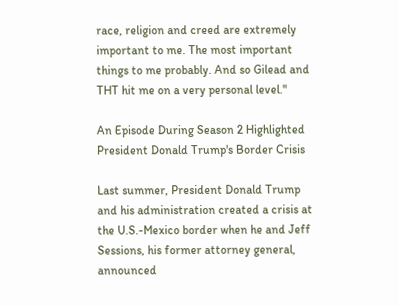race, religion and creed are extremely important to me. The most important things to me probably. And so Gilead and THT hit me on a very personal level."

An Episode During Season 2 Highlighted President Donald Trump's Border Crisis

Last summer, President Donald Trump and his administration created a crisis at the U.S.-Mexico border when he and Jeff Sessions, his former attorney general, announced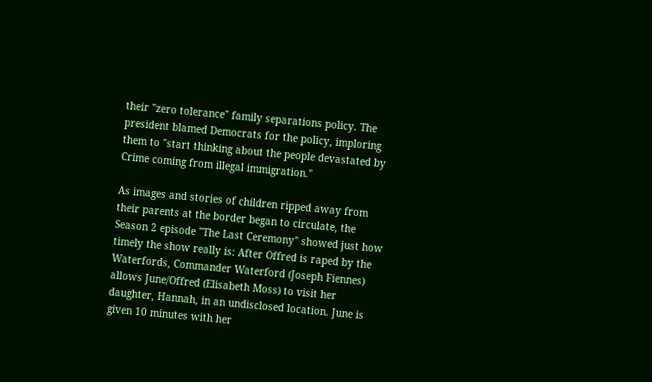their "zero tolerance" family separations policy. The president blamed Democrats for the policy, imploring them to "start thinking about the people devastated by Crime coming from illegal immigration."

As images and stories of children ripped away from their parents at the border began to circulate, the Season 2 episode "The Last Ceremony" showed just how timely the show really is: After Offred is raped by the Waterfords, Commander Waterford (Joseph Fiennes) allows June/Offred (Elisabeth Moss) to visit her daughter, Hannah, in an undisclosed location. June is given 10 minutes with her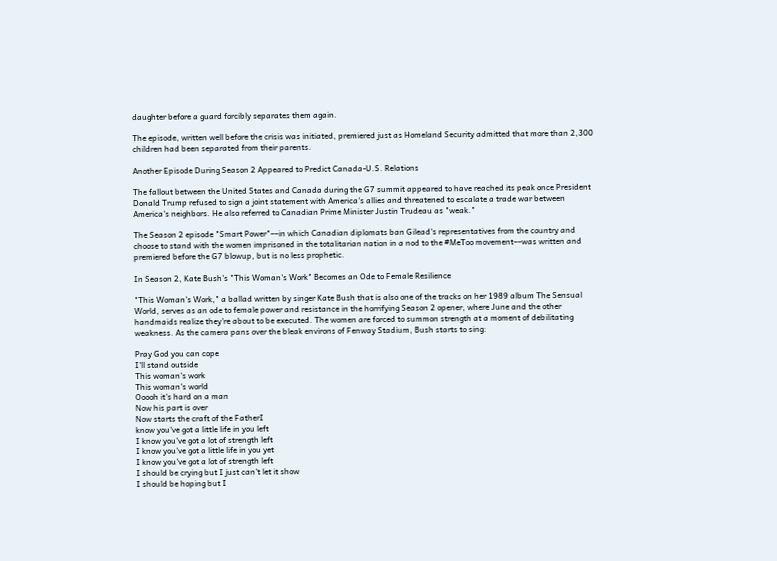daughter before a guard forcibly separates them again.

The episode, written well before the crisis was initiated, premiered just as Homeland Security admitted that more than 2,300 children had been separated from their parents.

Another Episode During Season 2 Appeared to Predict Canada-U.S. Relations

The fallout between the United States and Canada during the G7 summit appeared to have reached its peak once President Donald Trump refused to sign a joint statement with America's allies and threatened to escalate a trade war between America's neighbors. He also referred to Canadian Prime Minister Justin Trudeau as "weak."

The Season 2 episode "Smart Power"––in which Canadian diplomats ban Gilead's representatives from the country and choose to stand with the women imprisoned in the totalitarian nation in a nod to the #MeToo movement––was written and premiered before the G7 blowup, but is no less prophetic.

In Season 2, Kate Bush's "This Woman's Work" Becomes an Ode to Female Resilience

"This Woman's Work," a ballad written by singer Kate Bush that is also one of the tracks on her 1989 album The Sensual World, serves as an ode to female power and resistance in the horrifying Season 2 opener, where June and the other handmaids realize they're about to be executed. The women are forced to summon strength at a moment of debilitating weakness. As the camera pans over the bleak environs of Fenway Stadium, Bush starts to sing:

Pray God you can cope
I'll stand outside
This woman's work
This woman's world
Ooooh it's hard on a man
Now his part is over
Now starts the craft of the FatherI
know you've got a little life in you left
I know you've got a lot of strength left
I know you've got a little life in you yet
I know you've got a lot of strength left
I should be crying but I just can't let it show
I should be hoping but I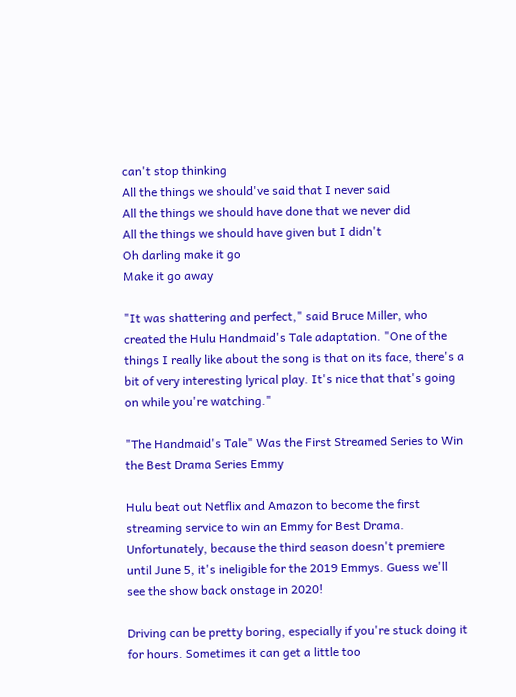can't stop thinking
All the things we should've said that I never said
All the things we should have done that we never did
All the things we should have given but I didn't
Oh darling make it go
Make it go away

"It was shattering and perfect," said Bruce Miller, who created the Hulu Handmaid's Tale adaptation. "One of the things I really like about the song is that on its face, there's a bit of very interesting lyrical play. It's nice that that's going on while you're watching."

"The Handmaid's Tale" Was the First Streamed Series to Win the Best Drama Series Emmy

Hulu beat out Netflix and Amazon to become the first streaming service to win an Emmy for Best Drama. Unfortunately, because the third season doesn't premiere until June 5, it's ineligible for the 2019 Emmys. Guess we'll see the show back onstage in 2020!

Driving can be pretty boring, especially if you're stuck doing it for hours. Sometimes it can get a little too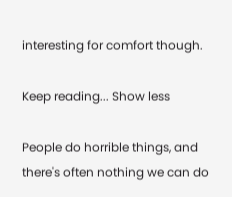interesting for comfort though.

Keep reading... Show less

People do horrible things, and there's often nothing we can do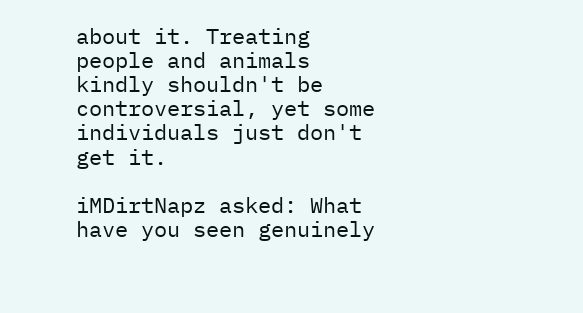about it. Treating people and animals kindly shouldn't be controversial, yet some individuals just don't get it.

iMDirtNapz asked: What have you seen genuinely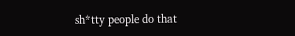sh*tty people do that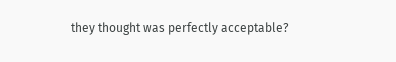they thought was perfectly acceptable?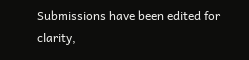Submissions have been edited for clarity,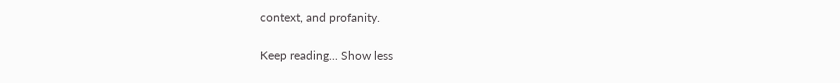context, and profanity.

Keep reading... Show less